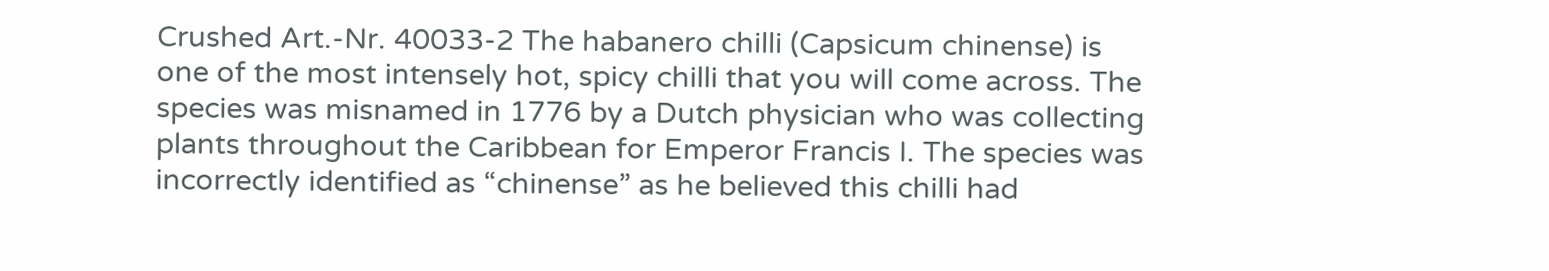Crushed Art.-Nr. 40033-2 The habanero chilli (Capsicum chinense) is one of the most intensely hot, spicy chilli that you will come across. The species was misnamed in 1776 by a Dutch physician who was collecting plants throughout the Caribbean for Emperor Francis I. The species was incorrectly identified as “chinense” as he believed this chilli had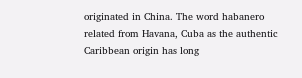originated in China. The word habanero related from Havana, Cuba as the authentic Caribbean origin has long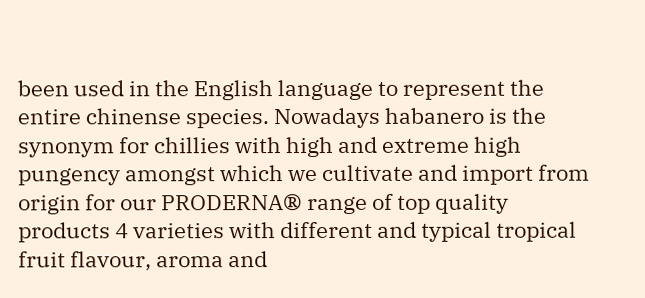been used in the English language to represent the entire chinense species. Nowadays habanero is the synonym for chillies with high and extreme high pungency amongst which we cultivate and import from origin for our PRODERNA® range of top quality products 4 varieties with different and typical tropical fruit flavour, aroma and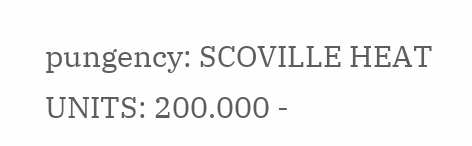pungency: SCOVILLE HEAT UNITS: 200.000 -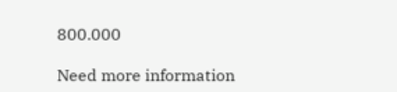800.000

Need more information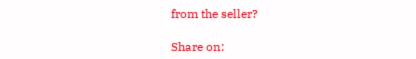from the seller?

Share on: